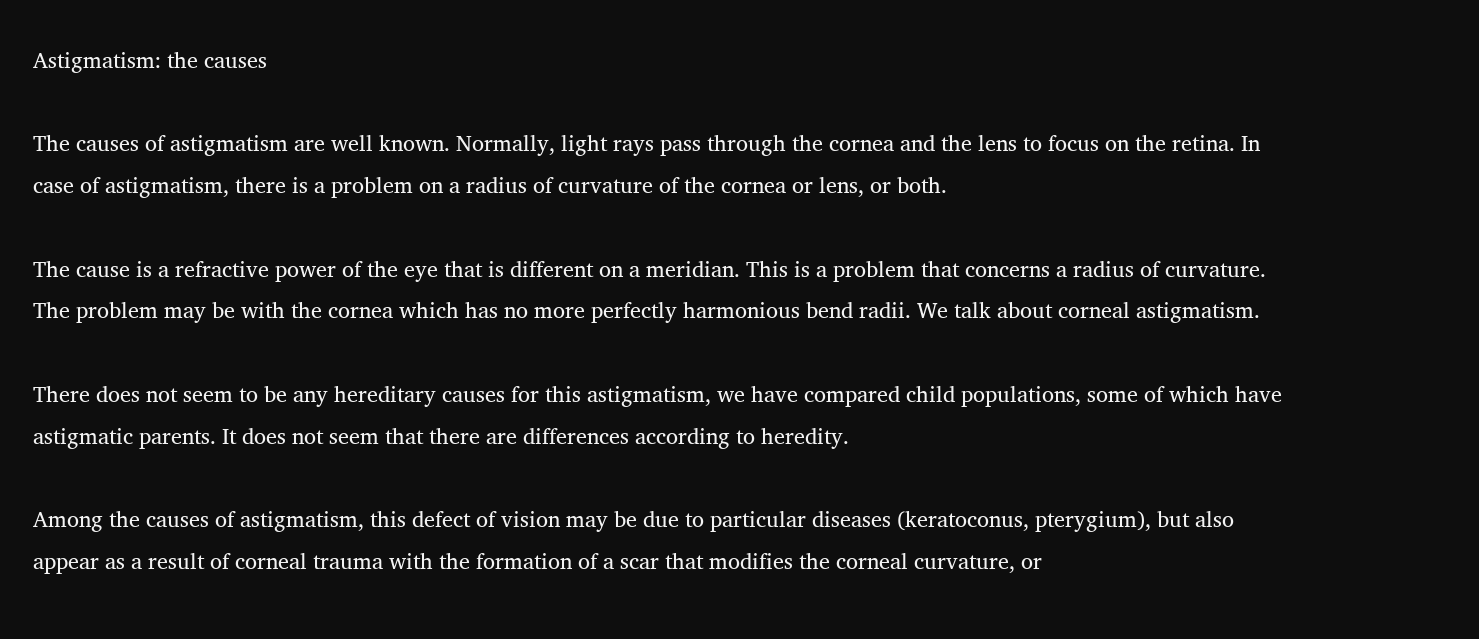Astigmatism: the causes

The causes of astigmatism are well known. Normally, light rays pass through the cornea and the lens to focus on the retina. In case of astigmatism, there is a problem on a radius of curvature of the cornea or lens, or both.

The cause is a refractive power of the eye that is different on a meridian. This is a problem that concerns a radius of curvature. The problem may be with the cornea which has no more perfectly harmonious bend radii. We talk about corneal astigmatism.

There does not seem to be any hereditary causes for this astigmatism, we have compared child populations, some of which have astigmatic parents. It does not seem that there are differences according to heredity.

Among the causes of astigmatism, this defect of vision may be due to particular diseases (keratoconus, pterygium), but also appear as a result of corneal trauma with the formation of a scar that modifies the corneal curvature, or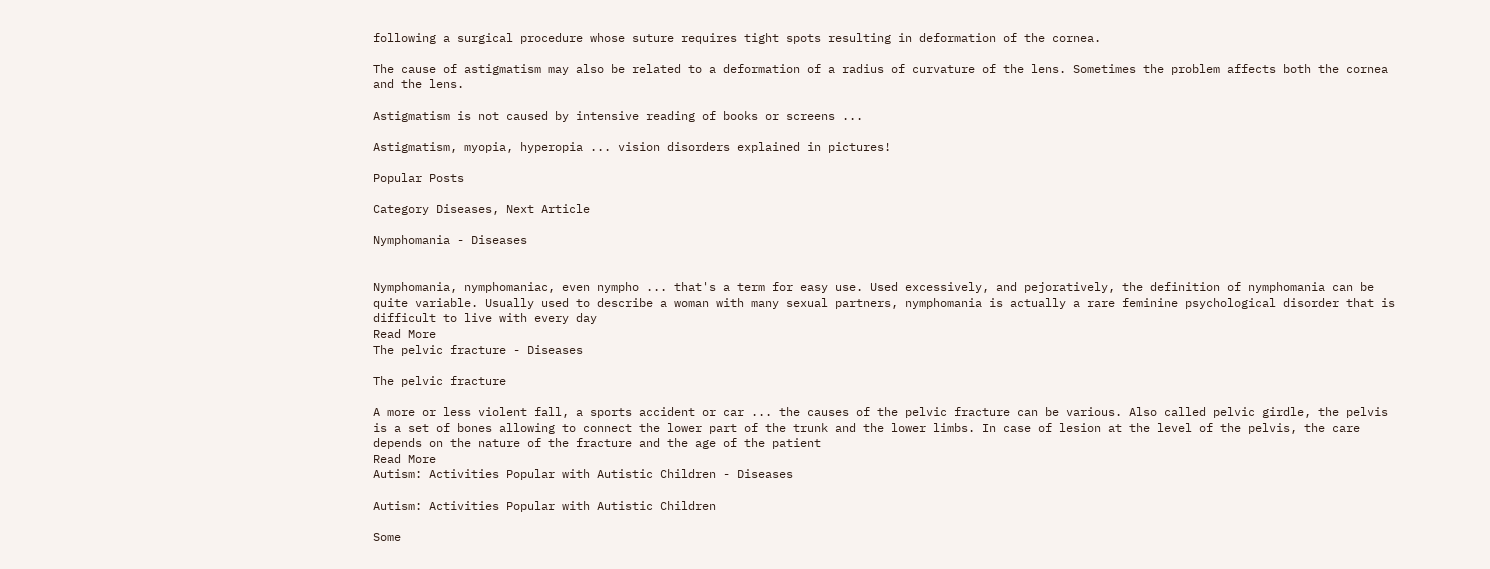following a surgical procedure whose suture requires tight spots resulting in deformation of the cornea.

The cause of astigmatism may also be related to a deformation of a radius of curvature of the lens. Sometimes the problem affects both the cornea and the lens.

Astigmatism is not caused by intensive reading of books or screens ...

Astigmatism, myopia, hyperopia ... vision disorders explained in pictures!

Popular Posts

Category Diseases, Next Article

Nymphomania - Diseases


Nymphomania, nymphomaniac, even nympho ... that's a term for easy use. Used excessively, and pejoratively, the definition of nymphomania can be quite variable. Usually used to describe a woman with many sexual partners, nymphomania is actually a rare feminine psychological disorder that is difficult to live with every day
Read More
The pelvic fracture - Diseases

The pelvic fracture

A more or less violent fall, a sports accident or car ... the causes of the pelvic fracture can be various. Also called pelvic girdle, the pelvis is a set of bones allowing to connect the lower part of the trunk and the lower limbs. In case of lesion at the level of the pelvis, the care depends on the nature of the fracture and the age of the patient
Read More
Autism: Activities Popular with Autistic Children - Diseases

Autism: Activities Popular with Autistic Children

Some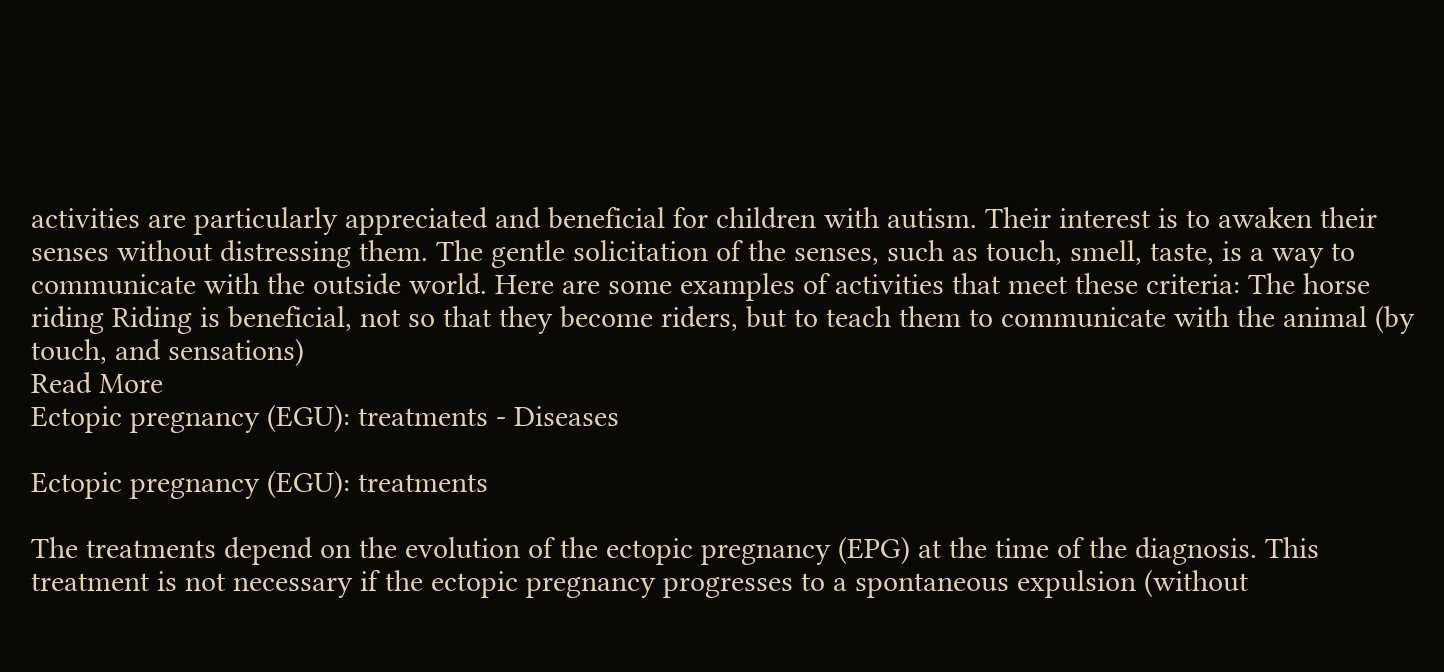activities are particularly appreciated and beneficial for children with autism. Their interest is to awaken their senses without distressing them. The gentle solicitation of the senses, such as touch, smell, taste, is a way to communicate with the outside world. Here are some examples of activities that meet these criteria: The horse riding Riding is beneficial, not so that they become riders, but to teach them to communicate with the animal (by touch, and sensations)
Read More
Ectopic pregnancy (EGU): treatments - Diseases

Ectopic pregnancy (EGU): treatments

The treatments depend on the evolution of the ectopic pregnancy (EPG) at the time of the diagnosis. This treatment is not necessary if the ectopic pregnancy progresses to a spontaneous expulsion (without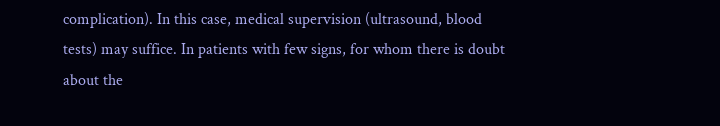complication). In this case, medical supervision (ultrasound, blood tests) may suffice. In patients with few signs, for whom there is doubt about the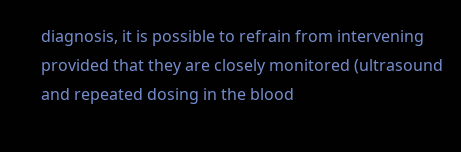diagnosis, it is possible to refrain from intervening provided that they are closely monitored (ultrasound and repeated dosing in the blood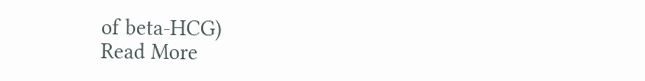of beta-HCG)
Read More